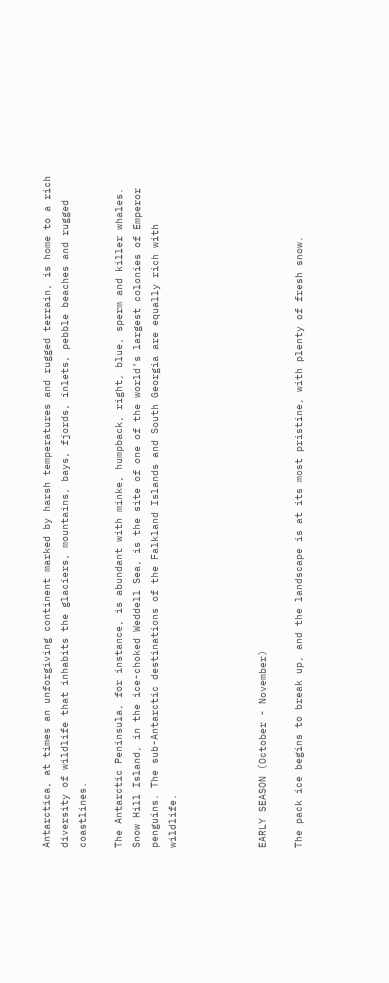Antarctica, at times an unforgiving continent marked by harsh temperatures and rugged terrain, is home to a rich diversity of wildlife that inhabits the glaciers, mountains, bays, fjords, inlets, pebble beaches and rugged coastlines.

The Antarctic Peninsula, for instance, is abundant with minke, humpback, right, blue, sperm and killer whales. Snow Hill Island, in the ice-choked Weddell Sea, is the site of one of the world’s largest colonies of Emperor penguins. The sub-Antarctic destinations of the Falkland Islands and South Georgia are equally rich with wildlife.




EARLY SEASON (October - November)

The pack ice begins to break up, and the landscape is at its most pristine, with plenty of fresh snow.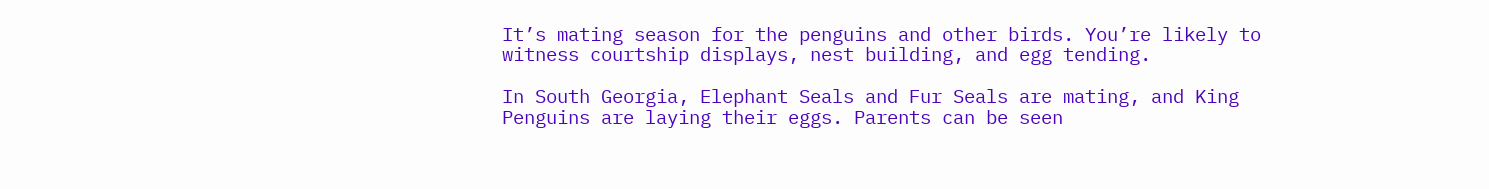It’s mating season for the penguins and other birds. You’re likely to witness courtship displays, nest building, and egg tending.

In South Georgia, Elephant Seals and Fur Seals are mating, and King Penguins are laying their eggs. Parents can be seen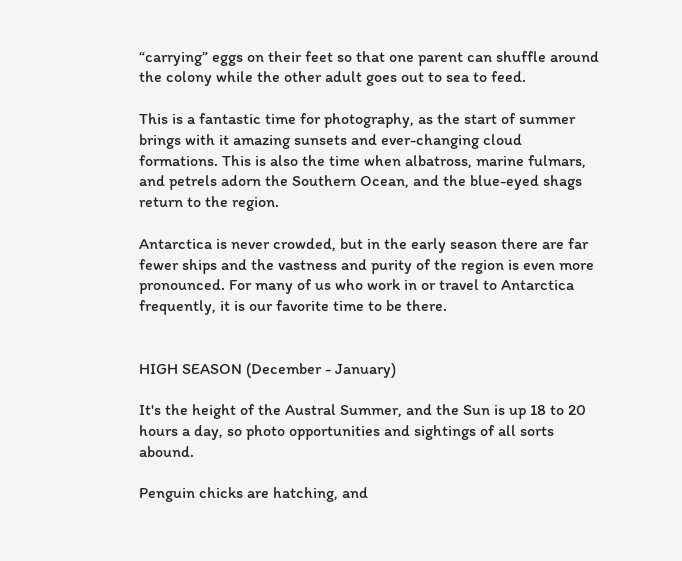“carrying” eggs on their feet so that one parent can shuffle around the colony while the other adult goes out to sea to feed.

This is a fantastic time for photography, as the start of summer brings with it amazing sunsets and ever-changing cloud formations. This is also the time when albatross, marine fulmars, and petrels adorn the Southern Ocean, and the blue-eyed shags return to the region.

Antarctica is never crowded, but in the early season there are far fewer ships and the vastness and purity of the region is even more pronounced. For many of us who work in or travel to Antarctica frequently, it is our favorite time to be there.


HIGH SEASON (December - January)

It's the height of the Austral Summer, and the Sun is up 18 to 20 hours a day, so photo opportunities and sightings of all sorts abound.

Penguin chicks are hatching, and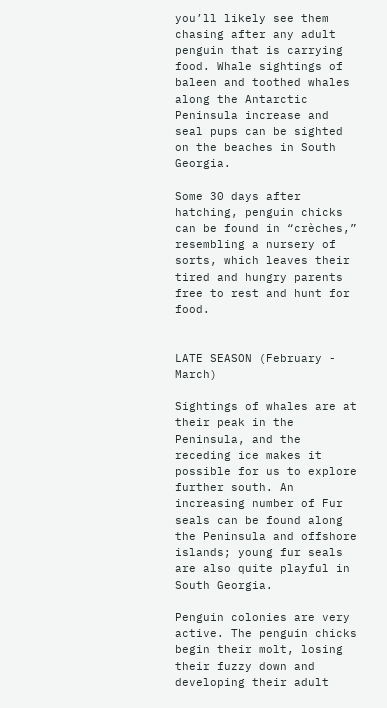you’ll likely see them chasing after any adult penguin that is carrying food. Whale sightings of baleen and toothed whales along the Antarctic Peninsula increase and seal pups can be sighted on the beaches in South Georgia.

Some 30 days after hatching, penguin chicks can be found in “crèches,” resembling a nursery of sorts, which leaves their tired and hungry parents free to rest and hunt for food.


LATE SEASON (February - March)

Sightings of whales are at their peak in the Peninsula, and the receding ice makes it possible for us to explore further south. An increasing number of Fur seals can be found along the Peninsula and offshore islands; young fur seals are also quite playful in South Georgia.

Penguin colonies are very active. The penguin chicks begin their molt, losing their fuzzy down and developing their adult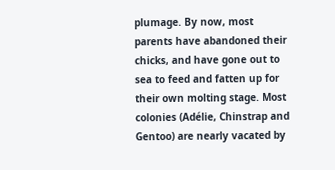plumage. By now, most parents have abandoned their chicks, and have gone out to sea to feed and fatten up for their own molting stage. Most colonies (Adélie, Chinstrap and Gentoo) are nearly vacated by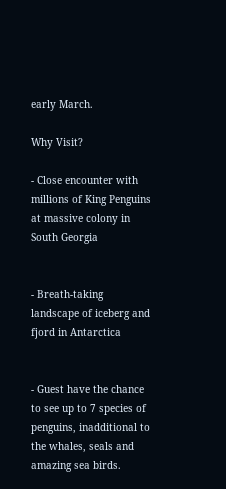early March.

Why Visit?

- Close encounter with millions of King Penguins at massive colony in South Georgia


- Breath-taking landscape of iceberg and fjord in Antarctica


- Guest have the chance to see up to 7 species of penguins, inadditional to the whales, seals and amazing sea birds.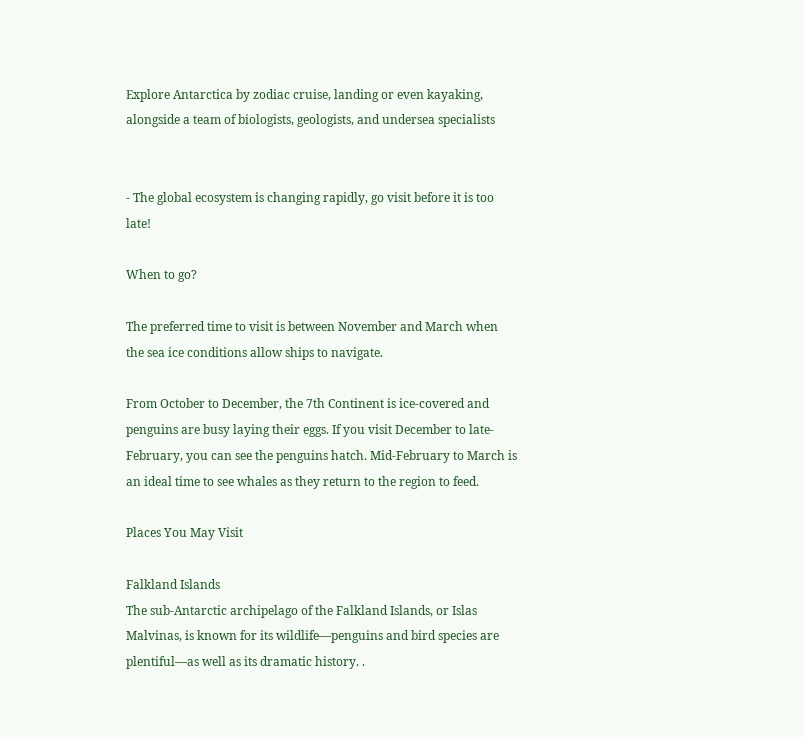Explore Antarctica by zodiac cruise, landing or even kayaking, alongside a team of biologists, geologists, and undersea specialists


- The global ecosystem is changing rapidly, go visit before it is too late!

When to go?

The preferred time to visit is between November and March when the sea ice conditions allow ships to navigate.

From October to December, the 7th Continent is ice-covered and penguins are busy laying their eggs. If you visit December to late-February, you can see the penguins hatch. Mid-February to March is an ideal time to see whales as they return to the region to feed.

Places You May Visit

Falkland Islands
The sub-Antarctic archipelago of the Falkland Islands, or Islas Malvinas, is known for its wildlife—penguins and bird species are plentiful—as well as its dramatic history. .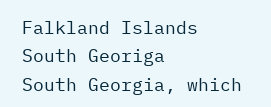Falkland Islands
South Georiga
South Georgia, which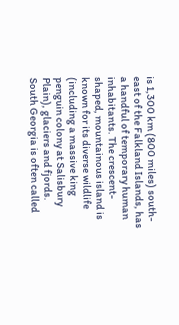is 1,300 km (800 miles) south-east of the Falkland Islands, has a handful of temporary human inhabitants. The crescent-shaped, mountainous island is known for its diverse wildlife (including a massive king penguin colony at Salisbury Plain), glaciers and fjords. South Georgia is often called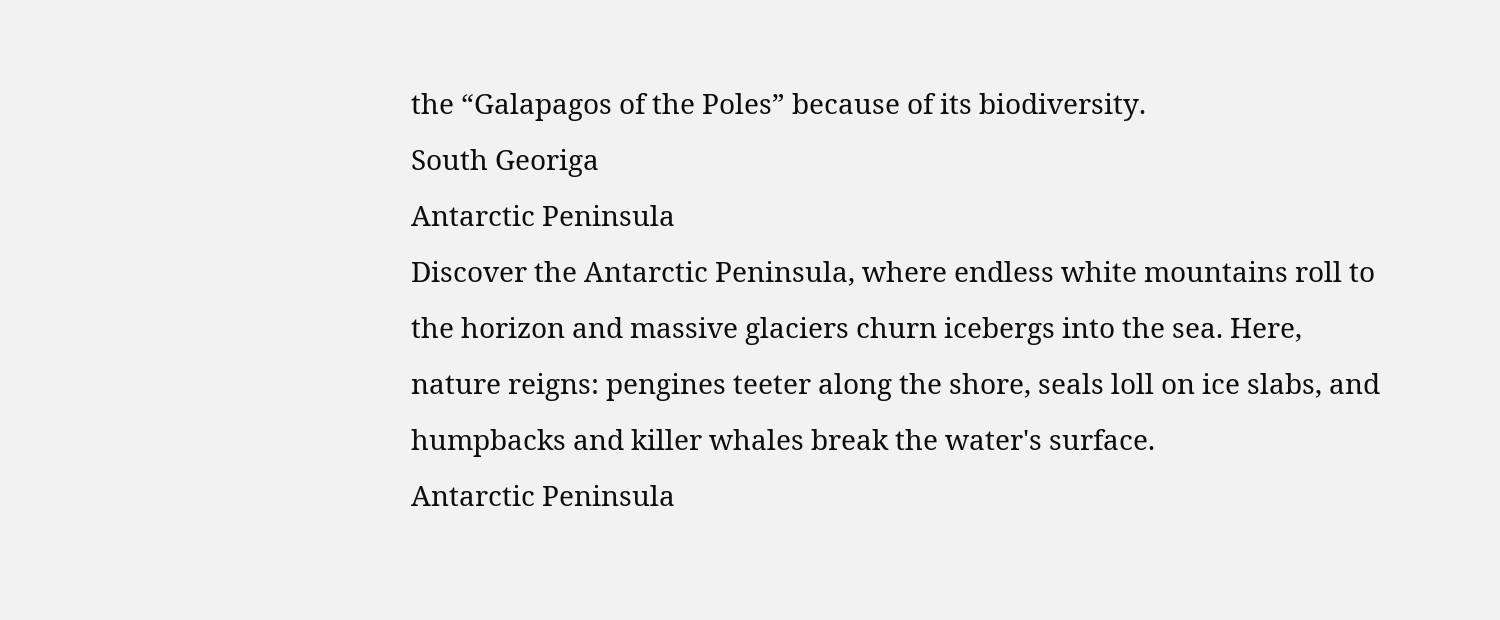the “Galapagos of the Poles” because of its biodiversity.
South Georiga
Antarctic Peninsula
Discover the Antarctic Peninsula, where endless white mountains roll to the horizon and massive glaciers churn icebergs into the sea. Here, nature reigns: pengines teeter along the shore, seals loll on ice slabs, and humpbacks and killer whales break the water's surface.
Antarctic Peninsula